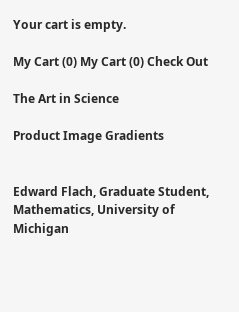Your cart is empty.

My Cart (0) My Cart (0) Check Out

The Art in Science

Product Image Gradients


Edward Flach, Graduate Student, Mathematics, University of Michigan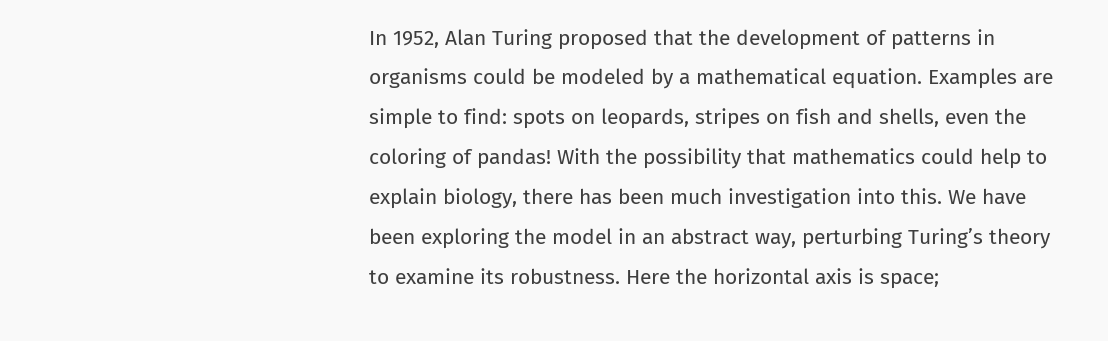In 1952, Alan Turing proposed that the development of patterns in organisms could be modeled by a mathematical equation. Examples are simple to find: spots on leopards, stripes on fish and shells, even the coloring of pandas! With the possibility that mathematics could help to explain biology, there has been much investigation into this. We have been exploring the model in an abstract way, perturbing Turing’s theory to examine its robustness. Here the horizontal axis is space;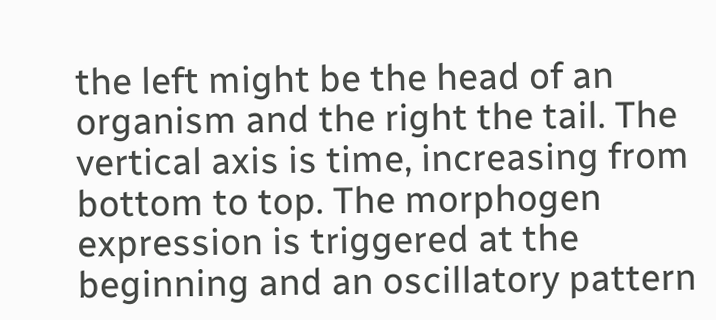the left might be the head of an organism and the right the tail. The vertical axis is time, increasing from bottom to top. The morphogen expression is triggered at the beginning and an oscillatory pattern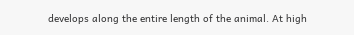develops along the entire length of the animal. At high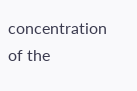concentration of the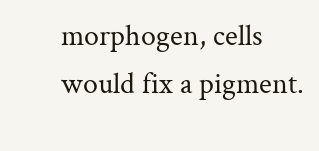morphogen, cells would fix a pigment.